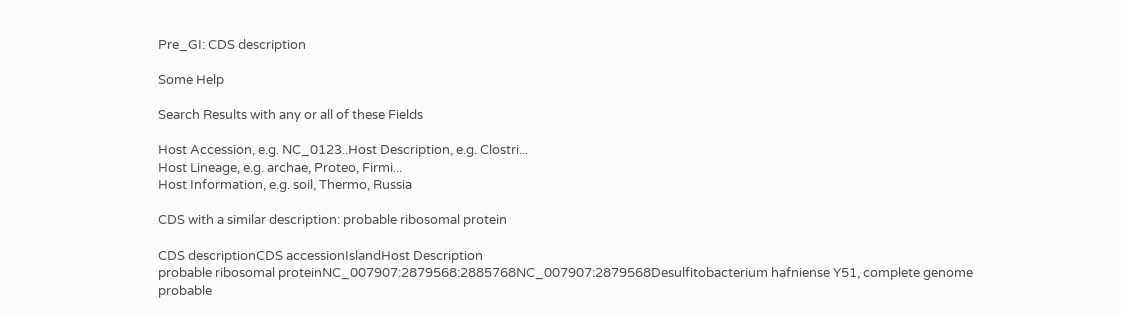Pre_GI: CDS description

Some Help

Search Results with any or all of these Fields

Host Accession, e.g. NC_0123..Host Description, e.g. Clostri...
Host Lineage, e.g. archae, Proteo, Firmi...
Host Information, e.g. soil, Thermo, Russia

CDS with a similar description: probable ribosomal protein

CDS descriptionCDS accessionIslandHost Description
probable ribosomal proteinNC_007907:2879568:2885768NC_007907:2879568Desulfitobacterium hafniense Y51, complete genome
probable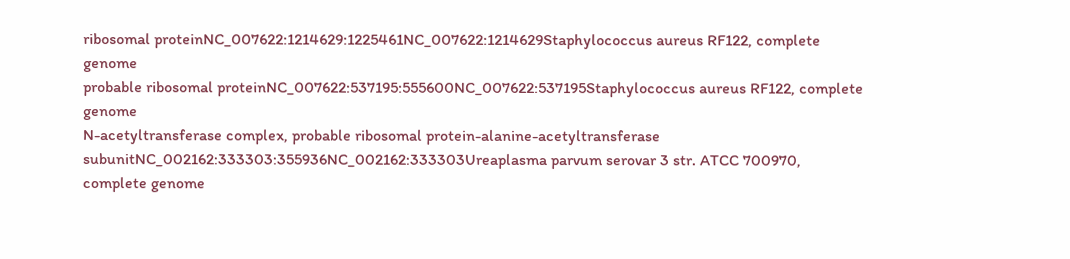ribosomal proteinNC_007622:1214629:1225461NC_007622:1214629Staphylococcus aureus RF122, complete genome
probable ribosomal proteinNC_007622:537195:555600NC_007622:537195Staphylococcus aureus RF122, complete genome
N-acetyltransferase complex, probable ribosomal protein-alanine-acetyltransferase subunitNC_002162:333303:355936NC_002162:333303Ureaplasma parvum serovar 3 str. ATCC 700970, complete genome